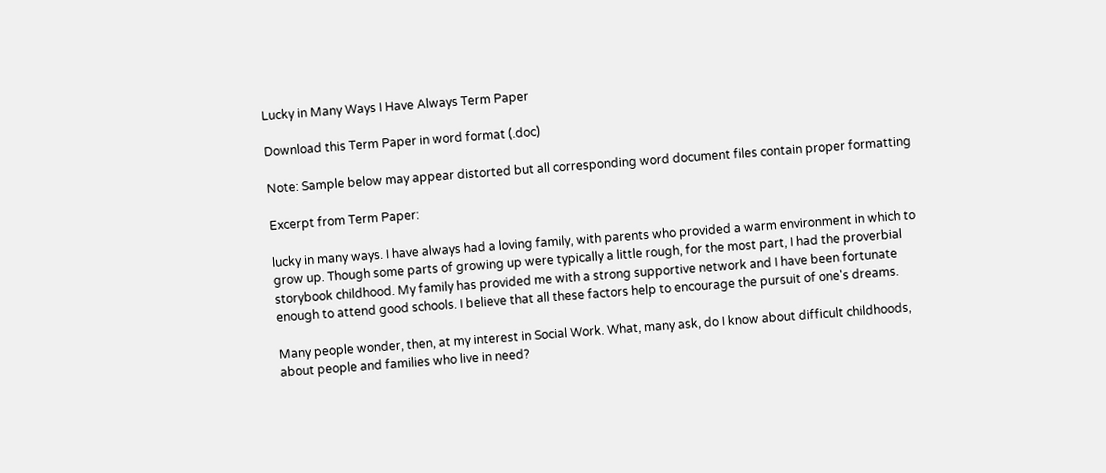Lucky in Many Ways I Have Always Term Paper

Download this Term Paper in word format (.doc)

Note: Sample below may appear distorted but all corresponding word document files contain proper formatting

Excerpt from Term Paper:

lucky in many ways. I have always had a loving family, with parents who provided a warm environment in which to grow up. Though some parts of growing up were typically a little rough, for the most part, I had the proverbial storybook childhood. My family has provided me with a strong supportive network and I have been fortunate enough to attend good schools. I believe that all these factors help to encourage the pursuit of one's dreams.

Many people wonder, then, at my interest in Social Work. What, many ask, do I know about difficult childhoods, about people and families who live in need?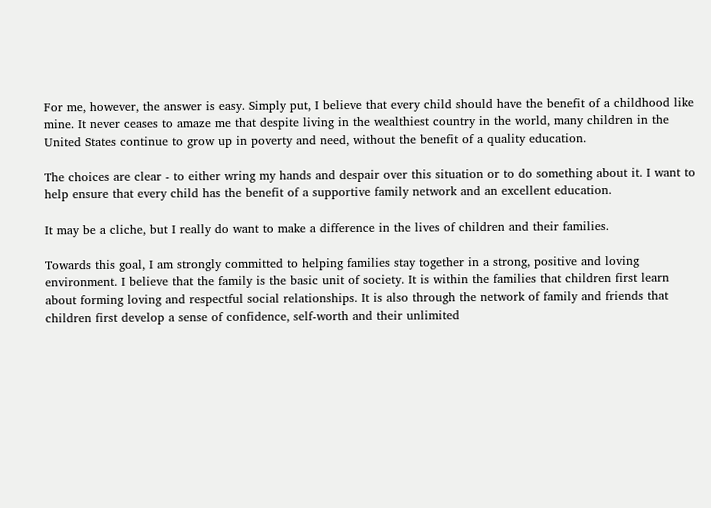For me, however, the answer is easy. Simply put, I believe that every child should have the benefit of a childhood like mine. It never ceases to amaze me that despite living in the wealthiest country in the world, many children in the United States continue to grow up in poverty and need, without the benefit of a quality education.

The choices are clear - to either wring my hands and despair over this situation or to do something about it. I want to help ensure that every child has the benefit of a supportive family network and an excellent education.

It may be a cliche, but I really do want to make a difference in the lives of children and their families.

Towards this goal, I am strongly committed to helping families stay together in a strong, positive and loving environment. I believe that the family is the basic unit of society. It is within the families that children first learn about forming loving and respectful social relationships. It is also through the network of family and friends that children first develop a sense of confidence, self-worth and their unlimited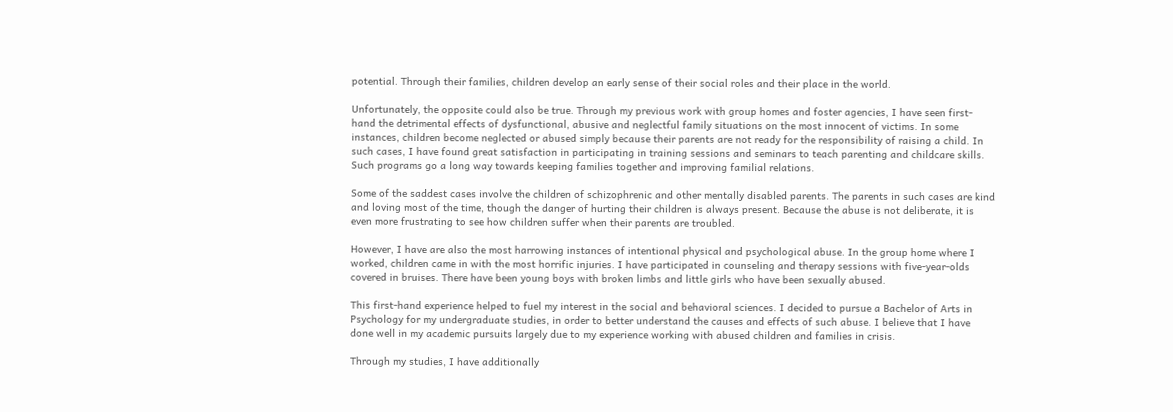potential. Through their families, children develop an early sense of their social roles and their place in the world.

Unfortunately, the opposite could also be true. Through my previous work with group homes and foster agencies, I have seen first-hand the detrimental effects of dysfunctional, abusive and neglectful family situations on the most innocent of victims. In some instances, children become neglected or abused simply because their parents are not ready for the responsibility of raising a child. In such cases, I have found great satisfaction in participating in training sessions and seminars to teach parenting and childcare skills. Such programs go a long way towards keeping families together and improving familial relations.

Some of the saddest cases involve the children of schizophrenic and other mentally disabled parents. The parents in such cases are kind and loving most of the time, though the danger of hurting their children is always present. Because the abuse is not deliberate, it is even more frustrating to see how children suffer when their parents are troubled.

However, I have are also the most harrowing instances of intentional physical and psychological abuse. In the group home where I worked, children came in with the most horrific injuries. I have participated in counseling and therapy sessions with five-year-olds covered in bruises. There have been young boys with broken limbs and little girls who have been sexually abused.

This first-hand experience helped to fuel my interest in the social and behavioral sciences. I decided to pursue a Bachelor of Arts in Psychology for my undergraduate studies, in order to better understand the causes and effects of such abuse. I believe that I have done well in my academic pursuits largely due to my experience working with abused children and families in crisis.

Through my studies, I have additionally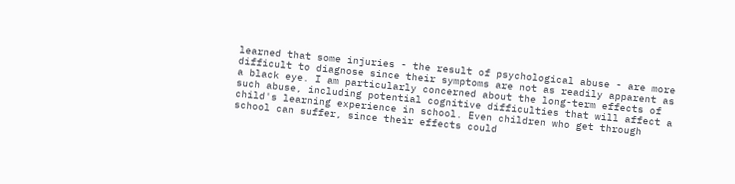learned that some injuries - the result of psychological abuse - are more difficult to diagnose since their symptoms are not as readily apparent as a black eye. I am particularly concerned about the long-term effects of such abuse, including potential cognitive difficulties that will affect a child's learning experience in school. Even children who get through school can suffer, since their effects could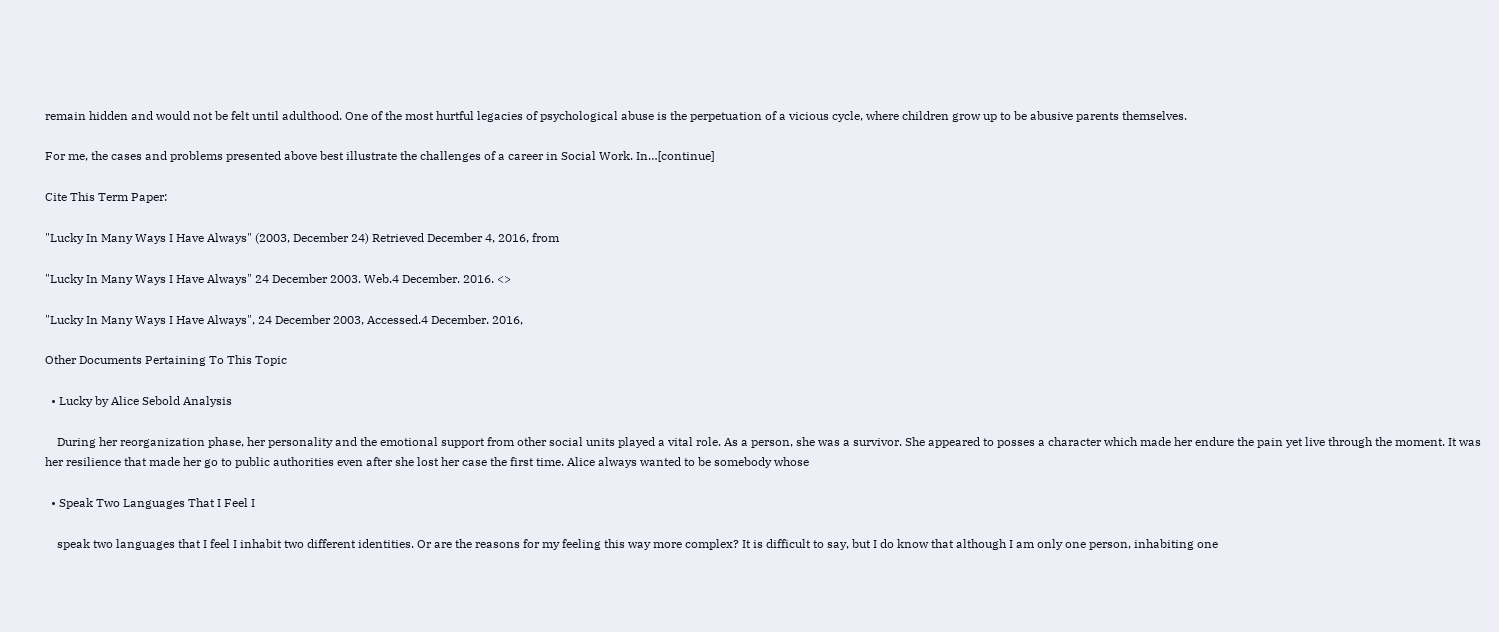remain hidden and would not be felt until adulthood. One of the most hurtful legacies of psychological abuse is the perpetuation of a vicious cycle, where children grow up to be abusive parents themselves.

For me, the cases and problems presented above best illustrate the challenges of a career in Social Work. In…[continue]

Cite This Term Paper:

"Lucky In Many Ways I Have Always" (2003, December 24) Retrieved December 4, 2016, from

"Lucky In Many Ways I Have Always" 24 December 2003. Web.4 December. 2016. <>

"Lucky In Many Ways I Have Always", 24 December 2003, Accessed.4 December. 2016,

Other Documents Pertaining To This Topic

  • Lucky by Alice Sebold Analysis

    During her reorganization phase, her personality and the emotional support from other social units played a vital role. As a person, she was a survivor. She appeared to posses a character which made her endure the pain yet live through the moment. It was her resilience that made her go to public authorities even after she lost her case the first time. Alice always wanted to be somebody whose

  • Speak Two Languages That I Feel I

    speak two languages that I feel I inhabit two different identities. Or are the reasons for my feeling this way more complex? It is difficult to say, but I do know that although I am only one person, inhabiting one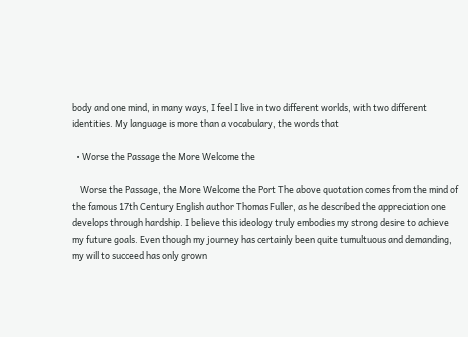body and one mind, in many ways, I feel I live in two different worlds, with two different identities. My language is more than a vocabulary, the words that

  • Worse the Passage the More Welcome the

    Worse the Passage, the More Welcome the Port The above quotation comes from the mind of the famous 17th Century English author Thomas Fuller, as he described the appreciation one develops through hardship. I believe this ideology truly embodies my strong desire to achieve my future goals. Even though my journey has certainly been quite tumultuous and demanding, my will to succeed has only grown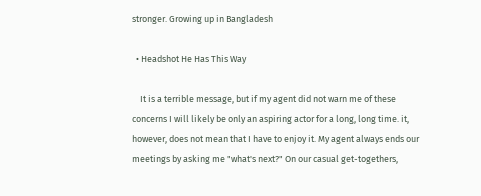stronger. Growing up in Bangladesh

  • Headshot He Has This Way

    It is a terrible message, but if my agent did not warn me of these concerns I will likely be only an aspiring actor for a long, long time. it, however, does not mean that I have to enjoy it. My agent always ends our meetings by asking me "what's next?" On our casual get-togethers,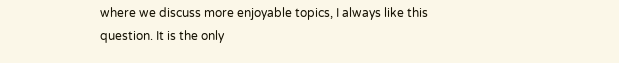where we discuss more enjoyable topics, I always like this question. It is the only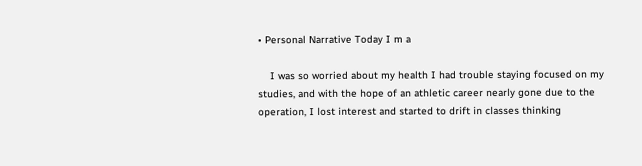• Personal Narrative Today I m a

    I was so worried about my health I had trouble staying focused on my studies, and with the hope of an athletic career nearly gone due to the operation, I lost interest and started to drift in classes thinking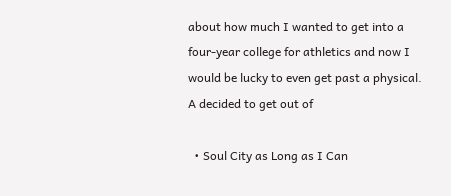about how much I wanted to get into a four-year college for athletics and now I would be lucky to even get past a physical. A decided to get out of

  • Soul City as Long as I Can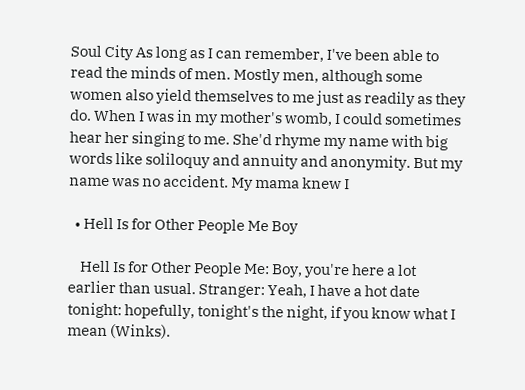Soul City As long as I can remember, I've been able to read the minds of men. Mostly men, although some women also yield themselves to me just as readily as they do. When I was in my mother's womb, I could sometimes hear her singing to me. She'd rhyme my name with big words like soliloquy and annuity and anonymity. But my name was no accident. My mama knew I

  • Hell Is for Other People Me Boy

    Hell Is for Other People Me: Boy, you're here a lot earlier than usual. Stranger: Yeah, I have a hot date tonight: hopefully, tonight's the night, if you know what I mean (Winks).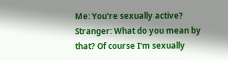Me: You're sexually active? Stranger: What do you mean by that? Of course I'm sexually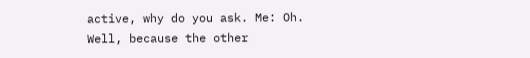active, why do you ask. Me: Oh. Well, because the other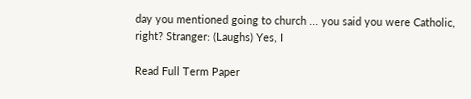day you mentioned going to church ... you said you were Catholic, right? Stranger: (Laughs) Yes, I

Read Full Term Paper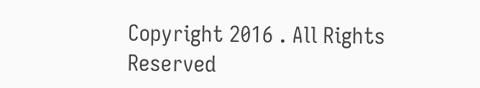Copyright 2016 . All Rights Reserved